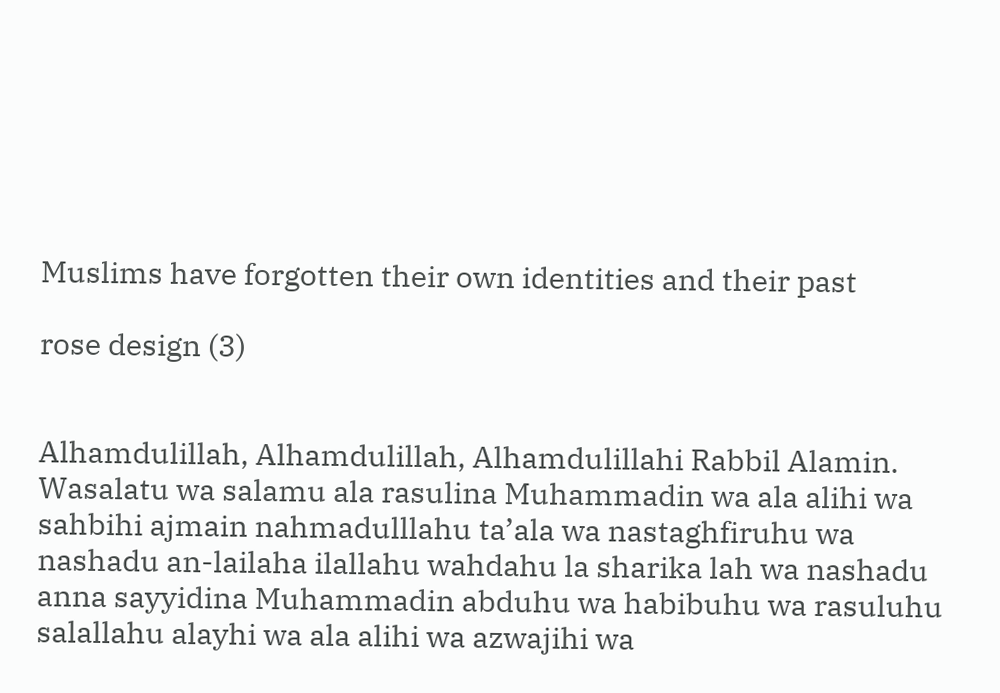Muslims have forgotten their own identities and their past

rose design (3)


Alhamdulillah, Alhamdulillah, Alhamdulillahi Rabbil Alamin. Wasalatu wa salamu ala rasulina Muhammadin wa ala alihi wa sahbihi ajmain nahmadulllahu ta’ala wa nastaghfiruhu wa nashadu an-lailaha ilallahu wahdahu la sharika lah wa nashadu anna sayyidina Muhammadin abduhu wa habibuhu wa rasuluhu salallahu alayhi wa ala alihi wa azwajihi wa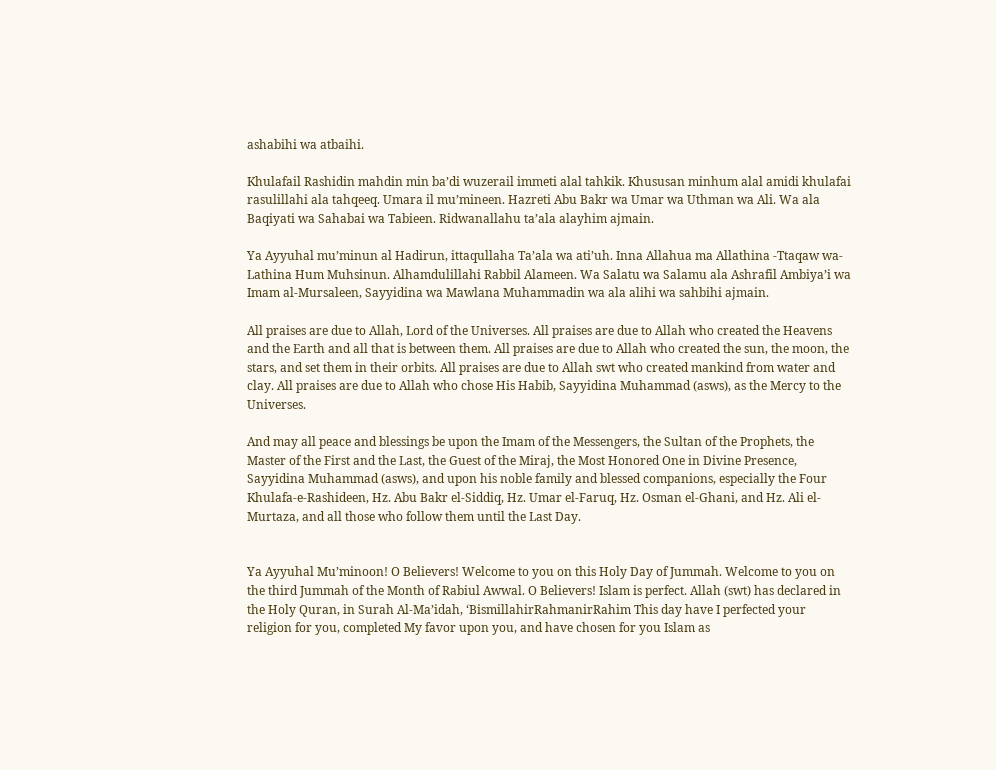ashabihi wa atbaihi.

Khulafail Rashidin mahdin min ba’di wuzerail immeti alal tahkik. Khususan minhum alal amidi khulafai rasulillahi ala tahqeeq. Umara il mu’mineen. Hazreti Abu Bakr wa Umar wa Uthman wa Ali. Wa ala Baqiyati wa Sahabai wa Tabieen. Ridwanallahu ta’ala alayhim ajmain.

Ya Ayyuhal mu’minun al Hadirun, ittaqullaha Ta’ala wa ati’uh. Inna Allahua ma Allathina -Ttaqaw wa-Lathina Hum Muhsinun. Alhamdulillahi Rabbil Alameen. Wa Salatu wa Salamu ala Ashrafil Ambiya’i wa Imam al-Mursaleen, Sayyidina wa Mawlana Muhammadin wa ala alihi wa sahbihi ajmain.

All praises are due to Allah, Lord of the Universes. All praises are due to Allah who created the Heavens and the Earth and all that is between them. All praises are due to Allah who created the sun, the moon, the stars, and set them in their orbits. All praises are due to Allah swt who created mankind from water and clay. All praises are due to Allah who chose His Habib, Sayyidina Muhammad (asws), as the Mercy to the Universes.

And may all peace and blessings be upon the Imam of the Messengers, the Sultan of the Prophets, the Master of the First and the Last, the Guest of the Miraj, the Most Honored One in Divine Presence, Sayyidina Muhammad (asws), and upon his noble family and blessed companions, especially the Four Khulafa-e-Rashideen, Hz. Abu Bakr el-Siddiq, Hz. Umar el-Faruq, Hz. Osman el-Ghani, and Hz. Ali el-Murtaza, and all those who follow them until the Last Day.


Ya Ayyuhal Mu’minoon! O Believers! Welcome to you on this Holy Day of Jummah. Welcome to you on the third Jummah of the Month of Rabiul Awwal. O Believers! Islam is perfect. Allah (swt) has declared in the Holy Quran, in Surah Al-Ma’idah, ‘BismillahirRahmanirRahim This day have I perfected your religion for you, completed My favor upon you, and have chosen for you Islam as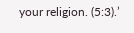your religion. (5:3).’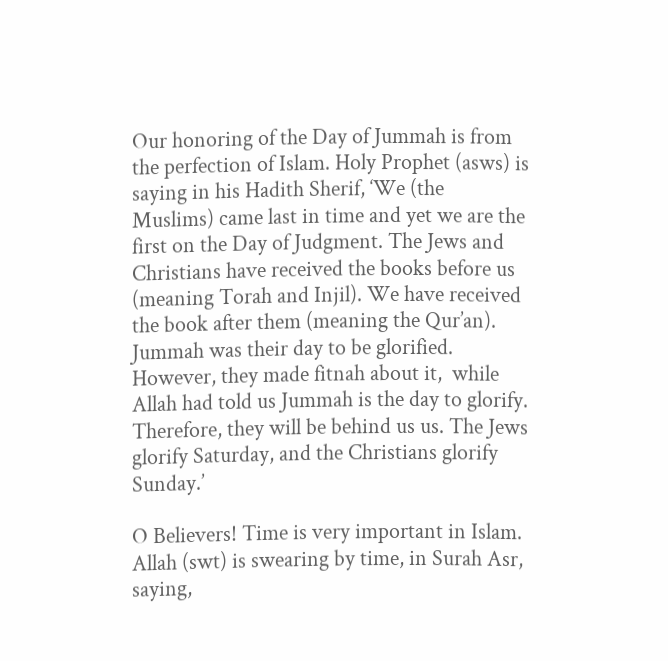Our honoring of the Day of Jummah is from the perfection of Islam. Holy Prophet (asws) is saying in his Hadith Sherif, ‘We (the Muslims) came last in time and yet we are the first on the Day of Judgment. The Jews and Christians have received the books before us (meaning Torah and Injil). We have received the book after them (meaning the Qur’an). Jummah was their day to be glorified. However, they made fitnah about it,  while Allah had told us Jummah is the day to glorify. Therefore, they will be behind us us. The Jews glorify Saturday, and the Christians glorify Sunday.’

O Believers! Time is very important in Islam. Allah (swt) is swearing by time, in Surah Asr, saying,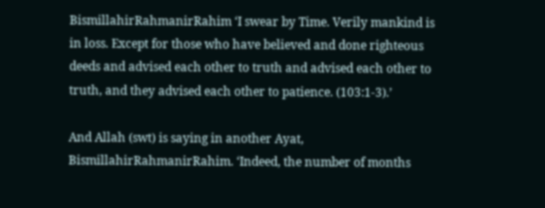BismillahirRahmanirRahim ‘I swear by Time. Verily mankind is in loss. Except for those who have believed and done righteous deeds and advised each other to truth and advised each other to truth, and they advised each other to patience. (103:1-3).’

And Allah (swt) is saying in another Ayat, BismillahirRahmanirRahim. ‘Indeed, the number of months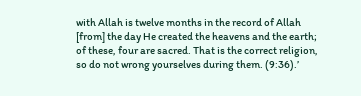with Allah is twelve months in the record of Allah [from] the day He created the heavens and the earth; of these, four are sacred. That is the correct religion, so do not wrong yourselves during them. (9:36).’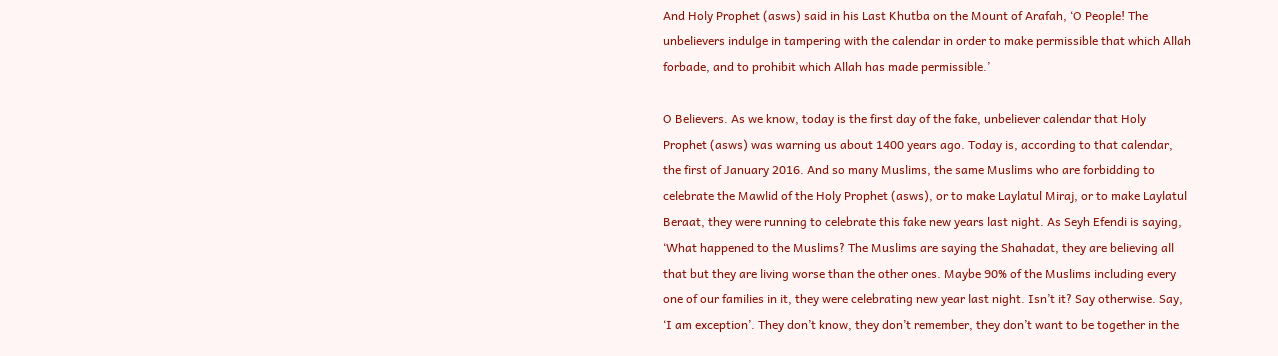And Holy Prophet (asws) said in his Last Khutba on the Mount of Arafah, ‘O People! The unbelievers indulge in tampering with the calendar in order to make permissible that which Allah forbade, and to prohibit which Allah has made permissible.’

O Believers. As we know, today is the first day of the fake, unbeliever calendar that Holy Prophet (asws) was warning us about 1400 years ago. Today is, according to that calendar, the first of January 2016. And so many Muslims, the same Muslims who are forbidding to celebrate the Mawlid of the Holy Prophet (asws), or to make Laylatul Miraj, or to make Laylatul Beraat, they were running to celebrate this fake new years last night. As Seyh Efendi is saying, ‘What happened to the Muslims? The Muslims are saying the Shahadat, they are believing all that but they are living worse than the other ones. Maybe 90% of the Muslims including every one of our families in it, they were celebrating new year last night. Isn’t it? Say otherwise. Say, ‘I am exception’. They don’t know, they don’t remember, they don’t want to be together in the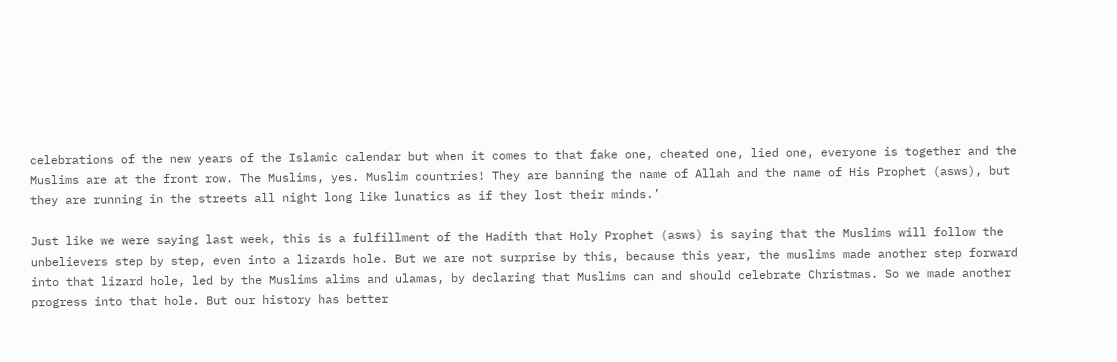celebrations of the new years of the Islamic calendar but when it comes to that fake one, cheated one, lied one, everyone is together and the Muslims are at the front row. The Muslims, yes. Muslim countries! They are banning the name of Allah and the name of His Prophet (asws), but they are running in the streets all night long like lunatics as if they lost their minds.’

Just like we were saying last week, this is a fulfillment of the Hadith that Holy Prophet (asws) is saying that the Muslims will follow the unbelievers step by step, even into a lizards hole. But we are not surprise by this, because this year, the muslims made another step forward into that lizard hole, led by the Muslims alims and ulamas, by declaring that Muslims can and should celebrate Christmas. So we made another progress into that hole. But our history has better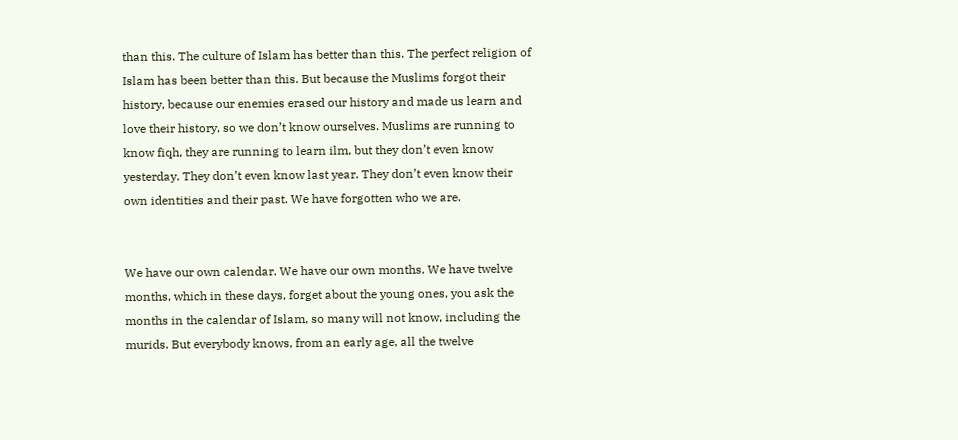than this. The culture of Islam has better than this. The perfect religion of Islam has been better than this. But because the Muslims forgot their history, because our enemies erased our history and made us learn and love their history, so we don’t know ourselves. Muslims are running to know fiqh, they are running to learn ilm, but they don’t even know yesterday. They don’t even know last year. They don’t even know their own identities and their past. We have forgotten who we are.


We have our own calendar. We have our own months. We have twelve months, which in these days, forget about the young ones, you ask the months in the calendar of Islam, so many will not know, including the murids. But everybody knows, from an early age, all the twelve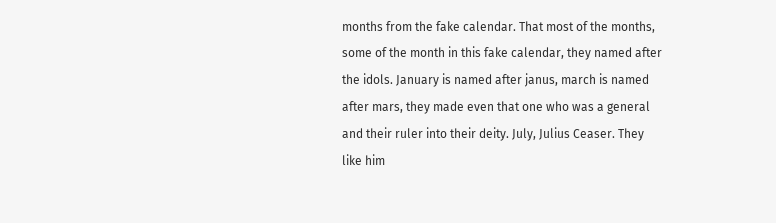months from the fake calendar. That most of the months, some of the month in this fake calendar, they named after the idols. January is named after janus, march is named after mars, they made even that one who was a general and their ruler into their deity. July, Julius Ceaser. They like him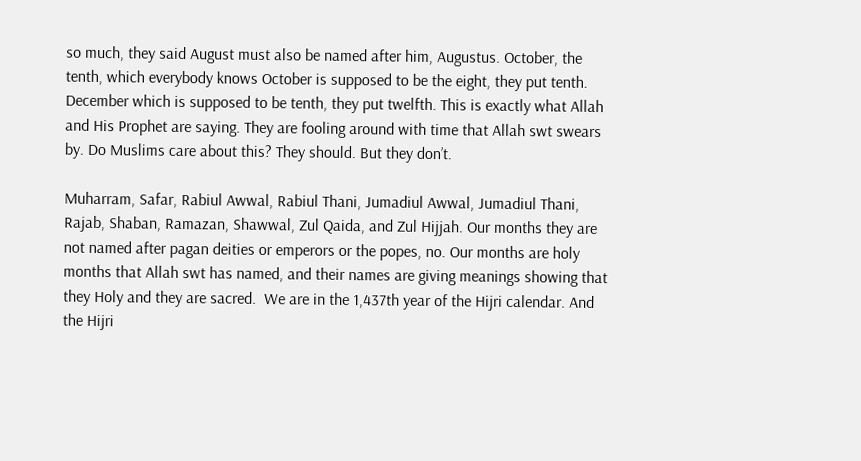so much, they said August must also be named after him, Augustus. October, the tenth, which everybody knows October is supposed to be the eight, they put tenth. December which is supposed to be tenth, they put twelfth. This is exactly what Allah and His Prophet are saying. They are fooling around with time that Allah swt swears by. Do Muslims care about this? They should. But they don’t.

Muharram, Safar, Rabiul Awwal, Rabiul Thani, Jumadiul Awwal, Jumadiul Thani, Rajab, Shaban, Ramazan, Shawwal, Zul Qaida, and Zul Hijjah. Our months they are not named after pagan deities or emperors or the popes, no. Our months are holy months that Allah swt has named, and their names are giving meanings showing that they Holy and they are sacred.  We are in the 1,437th year of the Hijri calendar. And the Hijri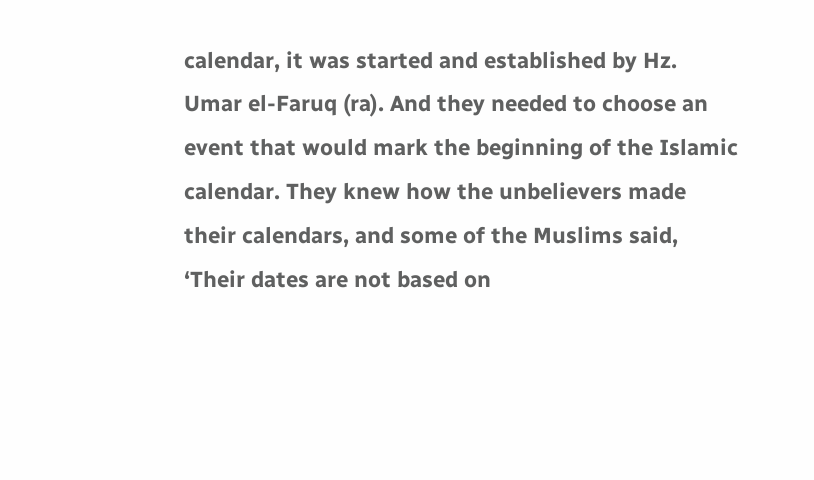calendar, it was started and established by Hz. Umar el-Faruq (ra). And they needed to choose an event that would mark the beginning of the Islamic calendar. They knew how the unbelievers made their calendars, and some of the Muslims said, ‘Their dates are not based on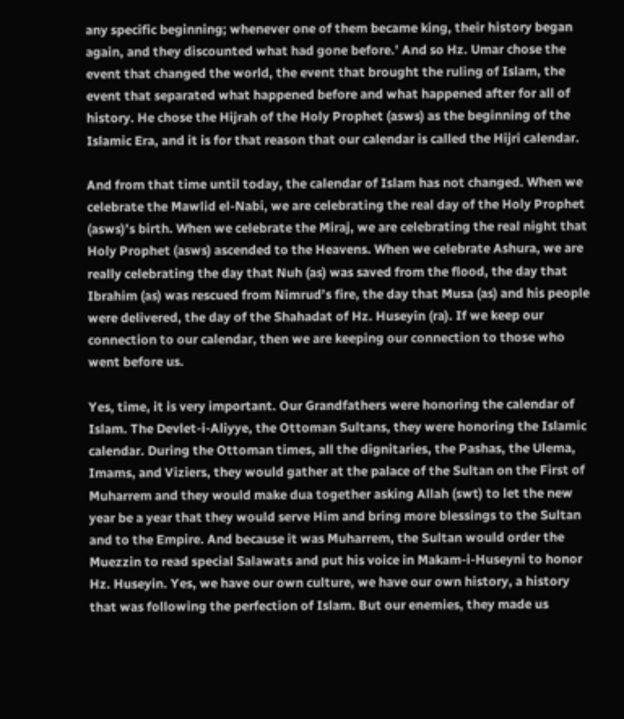any specific beginning; whenever one of them became king, their history began again, and they discounted what had gone before.’ And so Hz. Umar chose the event that changed the world, the event that brought the ruling of Islam, the event that separated what happened before and what happened after for all of history. He chose the Hijrah of the Holy Prophet (asws) as the beginning of the Islamic Era, and it is for that reason that our calendar is called the Hijri calendar.

And from that time until today, the calendar of Islam has not changed. When we celebrate the Mawlid el-Nabi, we are celebrating the real day of the Holy Prophet (asws)’s birth. When we celebrate the Miraj, we are celebrating the real night that Holy Prophet (asws) ascended to the Heavens. When we celebrate Ashura, we are really celebrating the day that Nuh (as) was saved from the flood, the day that Ibrahim (as) was rescued from Nimrud’s fire, the day that Musa (as) and his people were delivered, the day of the Shahadat of Hz. Huseyin (ra). If we keep our connection to our calendar, then we are keeping our connection to those who went before us.

Yes, time, it is very important. Our Grandfathers were honoring the calendar of Islam. The Devlet-i-Aliyye, the Ottoman Sultans, they were honoring the Islamic calendar. During the Ottoman times, all the dignitaries, the Pashas, the Ulema, Imams, and Viziers, they would gather at the palace of the Sultan on the First of Muharrem and they would make dua together asking Allah (swt) to let the new year be a year that they would serve Him and bring more blessings to the Sultan and to the Empire. And because it was Muharrem, the Sultan would order the Muezzin to read special Salawats and put his voice in Makam-i-Huseyni to honor Hz. Huseyin. Yes, we have our own culture, we have our own history, a history that was following the perfection of Islam. But our enemies, they made us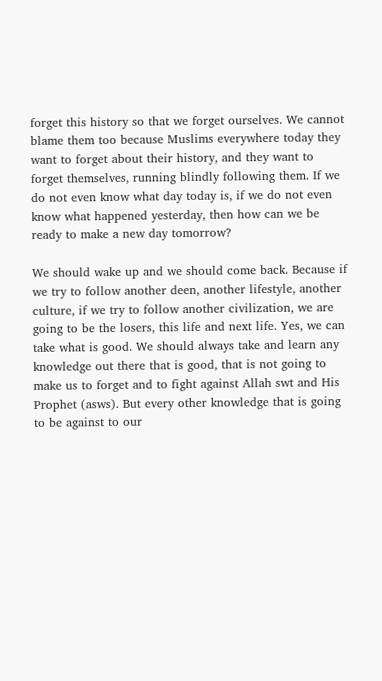forget this history so that we forget ourselves. We cannot blame them too because Muslims everywhere today they want to forget about their history, and they want to forget themselves, running blindly following them. If we do not even know what day today is, if we do not even know what happened yesterday, then how can we be ready to make a new day tomorrow?

We should wake up and we should come back. Because if we try to follow another deen, another lifestyle, another culture, if we try to follow another civilization, we are going to be the losers, this life and next life. Yes, we can take what is good. We should always take and learn any knowledge out there that is good, that is not going to make us to forget and to fight against Allah swt and His Prophet (asws). But every other knowledge that is going to be against to our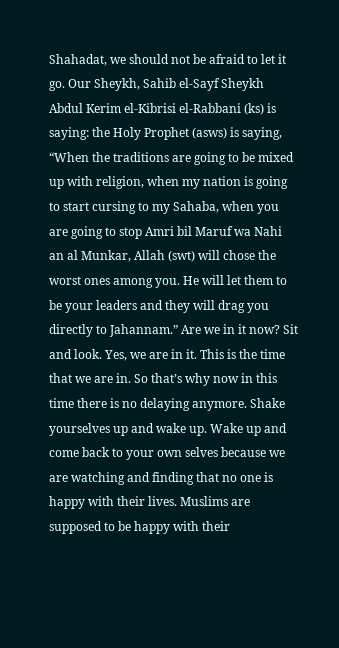Shahadat, we should not be afraid to let it go. Our Sheykh, Sahib el-Sayf Sheykh Abdul Kerim el-Kibrisi el-Rabbani (ks) is saying: the Holy Prophet (asws) is saying, “When the traditions are going to be mixed up with religion, when my nation is going to start cursing to my Sahaba, when you are going to stop Amri bil Maruf wa Nahi an al Munkar, Allah (swt) will chose the worst ones among you. He will let them to be your leaders and they will drag you directly to Jahannam.” Are we in it now? Sit and look. Yes, we are in it. This is the time that we are in. So that’s why now in this time there is no delaying anymore. Shake yourselves up and wake up. Wake up and come back to your own selves because we are watching and finding that no one is happy with their lives. Muslims are supposed to be happy with their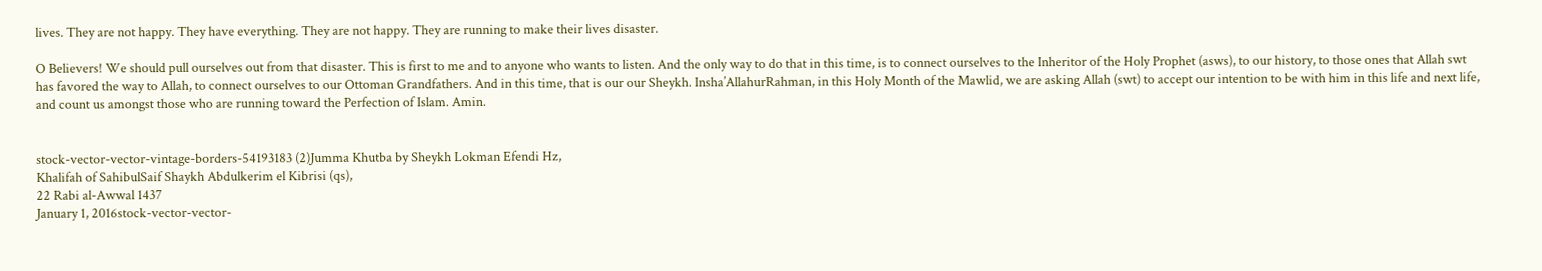lives. They are not happy. They have everything. They are not happy. They are running to make their lives disaster.

O Believers! We should pull ourselves out from that disaster. This is first to me and to anyone who wants to listen. And the only way to do that in this time, is to connect ourselves to the Inheritor of the Holy Prophet (asws), to our history, to those ones that Allah swt has favored the way to Allah, to connect ourselves to our Ottoman Grandfathers. And in this time, that is our our Sheykh. Insha’AllahurRahman, in this Holy Month of the Mawlid, we are asking Allah (swt) to accept our intention to be with him in this life and next life, and count us amongst those who are running toward the Perfection of Islam. Amin.


stock-vector-vector-vintage-borders-54193183 (2)Jumma Khutba by Sheykh Lokman Efendi Hz,
Khalifah of SahibulSaif Shaykh Abdulkerim el Kibrisi (qs),
22 Rabi al-Awwal 1437
January 1, 2016stock-vector-vector-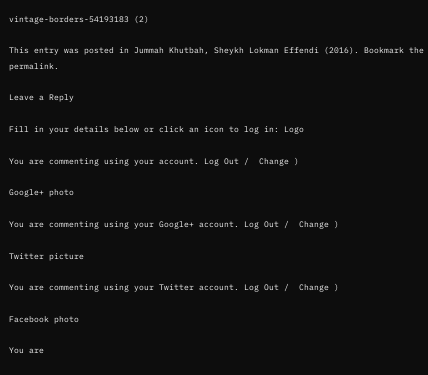vintage-borders-54193183 (2)

This entry was posted in Jummah Khutbah, Sheykh Lokman Effendi (2016). Bookmark the permalink.

Leave a Reply

Fill in your details below or click an icon to log in: Logo

You are commenting using your account. Log Out /  Change )

Google+ photo

You are commenting using your Google+ account. Log Out /  Change )

Twitter picture

You are commenting using your Twitter account. Log Out /  Change )

Facebook photo

You are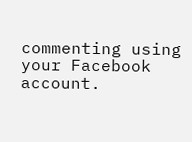commenting using your Facebook account.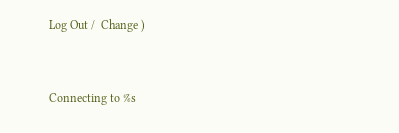Log Out /  Change )


Connecting to %s